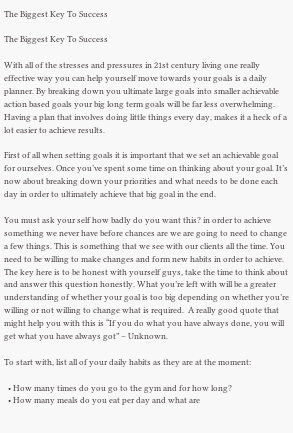The Biggest Key To Success

The Biggest Key To Success

With all of the stresses and pressures in 21st century living one really effective way you can help yourself move towards your goals is a daily planner. By breaking down you ultimate large goals into smaller achievable action based goals your big long term goals will be far less overwhelming. Having a plan that involves doing little things every day, makes it a heck of a lot easier to achieve results.

First of all when setting goals it is important that we set an achievable goal for ourselves. Once you’ve spent some time on thinking about your goal. It’s now about breaking down your priorities and what needs to be done each day in order to ultimately achieve that big goal in the end.

You must ask your self how badly do you want this? in order to achieve something we never have before chances are we are going to need to change a few things. This is something that we see with our clients all the time. You need to be willing to make changes and form new habits in order to achieve. The key here is to be honest with yourself guys, take the time to think about and answer this question honestly. What you’re left with will be a greater understanding of whether your goal is too big depending on whether you’re willing or not willing to change what is required.  A really good quote that might help you with this is “If you do what you have always done, you will get what you have always got” – Unknown.

To start with, list all of your daily habits as they are at the moment:

  • How many times do you go to the gym and for how long?
  • How many meals do you eat per day and what are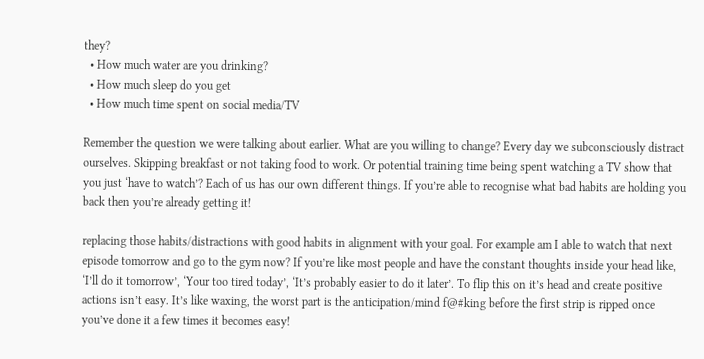they?
  • How much water are you drinking?
  • How much sleep do you get
  • How much time spent on social media/TV

Remember the question we were talking about earlier. What are you willing to change? Every day we subconsciously distract ourselves. Skipping breakfast or not taking food to work. Or potential training time being spent watching a TV show that you just ‘have to watch’? Each of us has our own different things. If you’re able to recognise what bad habits are holding you back then you’re already getting it!

replacing those habits/distractions with good habits in alignment with your goal. For example am I able to watch that next episode tomorrow and go to the gym now? If you’re like most people and have the constant thoughts inside your head like, ‘I’ll do it tomorrow’, ‘Your too tired today’, ‘It’s probably easier to do it later’. To flip this on it’s head and create positive actions isn’t easy. It’s like waxing, the worst part is the anticipation/mind f@#king before the first strip is ripped once you’ve done it a few times it becomes easy!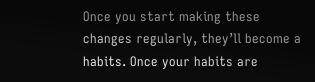Once you start making these changes regularly, they’ll become a habits. Once your habits are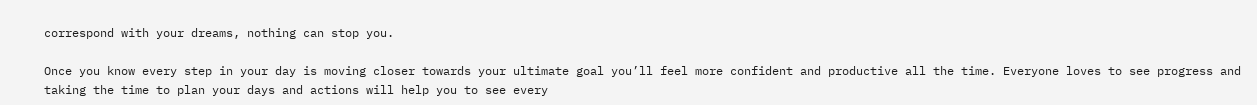correspond with your dreams, nothing can stop you.

Once you know every step in your day is moving closer towards your ultimate goal you’ll feel more confident and productive all the time. Everyone loves to see progress and taking the time to plan your days and actions will help you to see every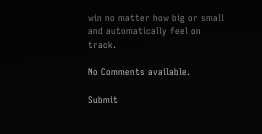win no matter how big or small and automatically feel on track.

No Comments available.

Submit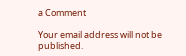a Comment

Your email address will not be published.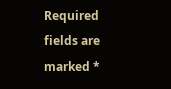Required fields are marked *